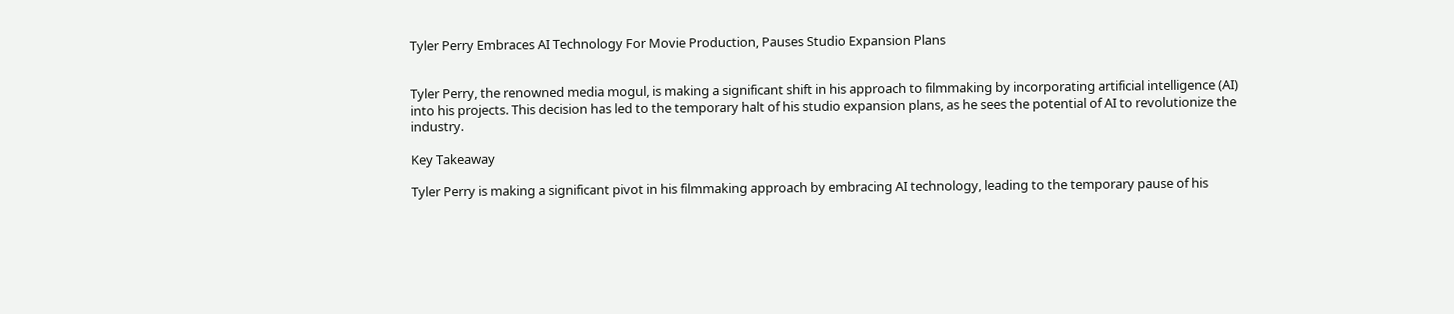Tyler Perry Embraces AI Technology For Movie Production, Pauses Studio Expansion Plans


Tyler Perry, the renowned media mogul, is making a significant shift in his approach to filmmaking by incorporating artificial intelligence (AI) into his projects. This decision has led to the temporary halt of his studio expansion plans, as he sees the potential of AI to revolutionize the industry.

Key Takeaway

Tyler Perry is making a significant pivot in his filmmaking approach by embracing AI technology, leading to the temporary pause of his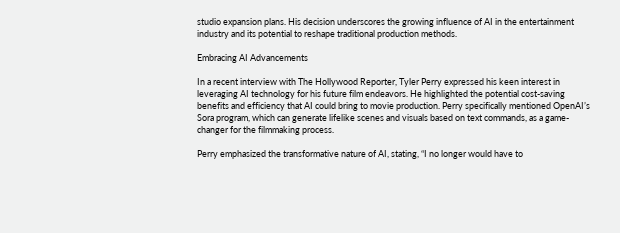studio expansion plans. His decision underscores the growing influence of AI in the entertainment industry and its potential to reshape traditional production methods.

Embracing AI Advancements

In a recent interview with The Hollywood Reporter, Tyler Perry expressed his keen interest in leveraging AI technology for his future film endeavors. He highlighted the potential cost-saving benefits and efficiency that AI could bring to movie production. Perry specifically mentioned OpenAI’s Sora program, which can generate lifelike scenes and visuals based on text commands, as a game-changer for the filmmaking process.

Perry emphasized the transformative nature of AI, stating, “I no longer would have to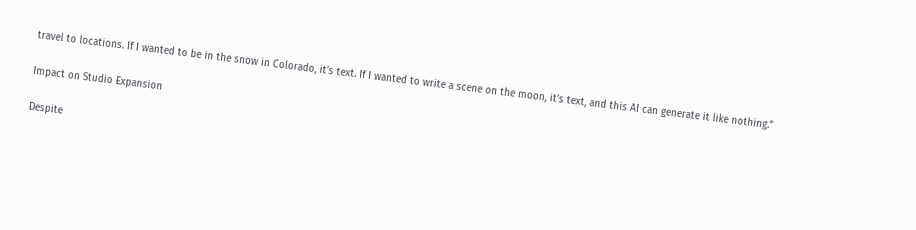travel to locations. If I wanted to be in the snow in Colorado, it’s text. If I wanted to write a scene on the moon, it’s text, and this AI can generate it like nothing.”

Impact on Studio Expansion

Despite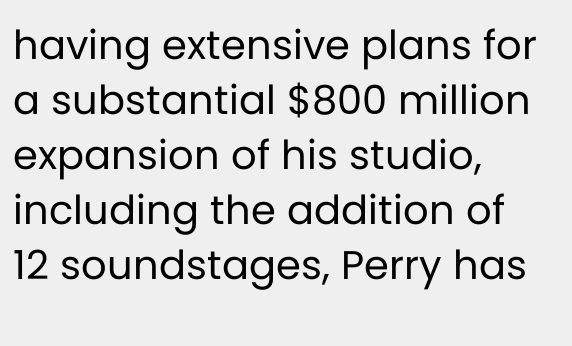having extensive plans for a substantial $800 million expansion of his studio, including the addition of 12 soundstages, Perry has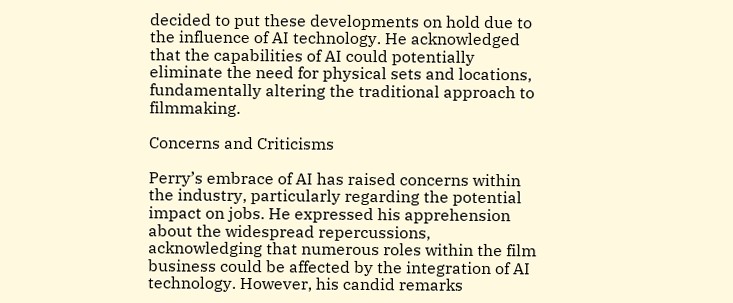decided to put these developments on hold due to the influence of AI technology. He acknowledged that the capabilities of AI could potentially eliminate the need for physical sets and locations, fundamentally altering the traditional approach to filmmaking.

Concerns and Criticisms

Perry’s embrace of AI has raised concerns within the industry, particularly regarding the potential impact on jobs. He expressed his apprehension about the widespread repercussions, acknowledging that numerous roles within the film business could be affected by the integration of AI technology. However, his candid remarks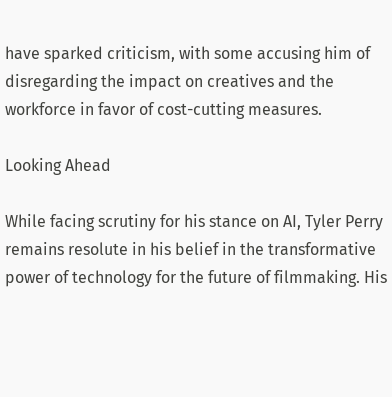have sparked criticism, with some accusing him of disregarding the impact on creatives and the workforce in favor of cost-cutting measures.

Looking Ahead

While facing scrutiny for his stance on AI, Tyler Perry remains resolute in his belief in the transformative power of technology for the future of filmmaking. His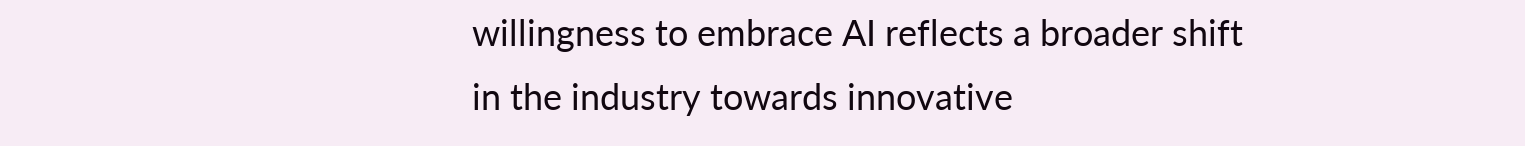willingness to embrace AI reflects a broader shift in the industry towards innovative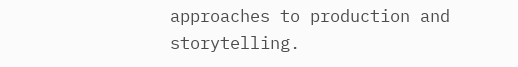approaches to production and storytelling.